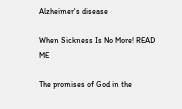Alzheimer's disease

When Sickness Is No More! READ ME

The promises of God in the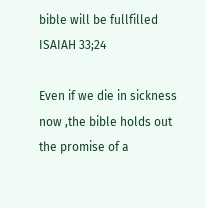bible will be fullfilled ISAIAH 33;24

Even if we die in sickness now ,the bible holds out the promise of a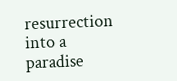resurrection into a paradise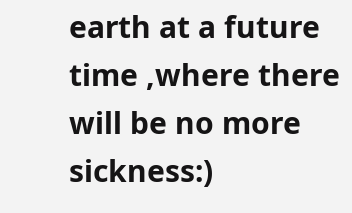earth at a future time ,where there will be no more sickness:)